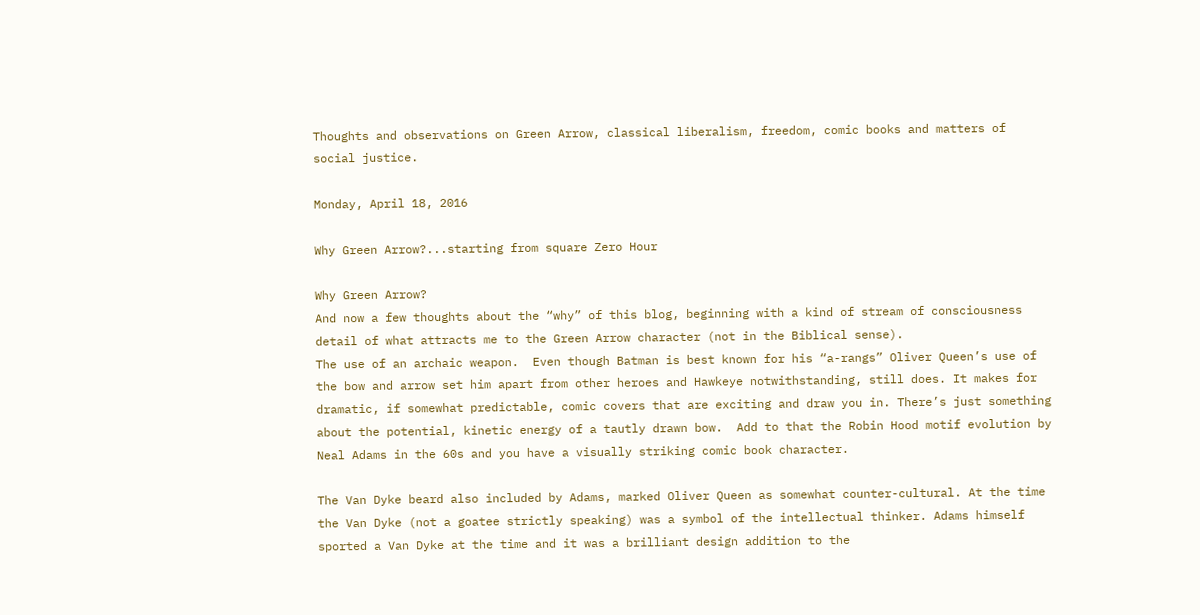Thoughts and observations on Green Arrow, classical liberalism, freedom, comic books and matters of social justice.

Monday, April 18, 2016

Why Green Arrow?...starting from square Zero Hour

Why Green Arrow?
And now a few thoughts about the “why” of this blog, beginning with a kind of stream of consciousness detail of what attracts me to the Green Arrow character (not in the Biblical sense).
The use of an archaic weapon.  Even though Batman is best known for his “a-rangs” Oliver Queen’s use of the bow and arrow set him apart from other heroes and Hawkeye notwithstanding, still does. It makes for dramatic, if somewhat predictable, comic covers that are exciting and draw you in. There’s just something about the potential, kinetic energy of a tautly drawn bow.  Add to that the Robin Hood motif evolution by Neal Adams in the 60s and you have a visually striking comic book character.

The Van Dyke beard also included by Adams, marked Oliver Queen as somewhat counter-cultural. At the time the Van Dyke (not a goatee strictly speaking) was a symbol of the intellectual thinker. Adams himself sported a Van Dyke at the time and it was a brilliant design addition to the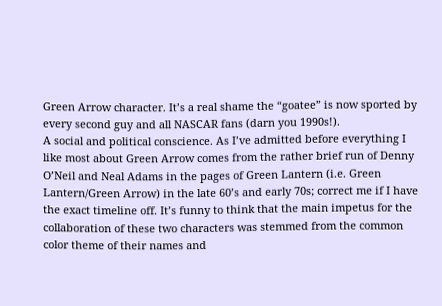Green Arrow character. It’s a real shame the “goatee” is now sported by every second guy and all NASCAR fans (darn you 1990s!).
A social and political conscience. As I’ve admitted before everything I like most about Green Arrow comes from the rather brief run of Denny O’Neil and Neal Adams in the pages of Green Lantern (i.e. Green Lantern/Green Arrow) in the late 60’s and early 70s; correct me if I have the exact timeline off. It’s funny to think that the main impetus for the collaboration of these two characters was stemmed from the common color theme of their names and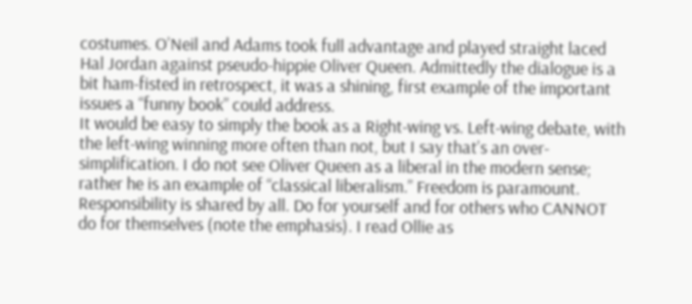costumes. O’Neil and Adams took full advantage and played straight laced Hal Jordan against pseudo-hippie Oliver Queen. Admittedly the dialogue is a bit ham-fisted in retrospect, it was a shining, first example of the important issues a “funny book” could address.
It would be easy to simply the book as a Right-wing vs. Left-wing debate, with the left-wing winning more often than not, but I say that’s an over-simplification. I do not see Oliver Queen as a liberal in the modern sense; rather he is an example of “classical liberalism.” Freedom is paramount. Responsibility is shared by all. Do for yourself and for others who CANNOT do for themselves (note the emphasis). I read Ollie as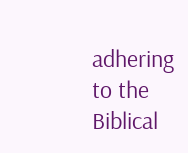adhering to the Biblical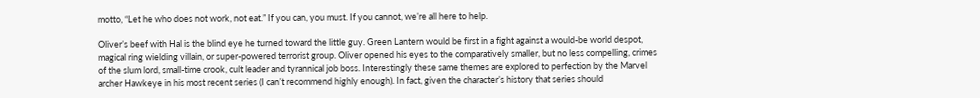motto, “Let he who does not work, not eat.” If you can, you must. If you cannot, we’re all here to help.

Oliver’s beef with Hal is the blind eye he turned toward the little guy. Green Lantern would be first in a fight against a would-be world despot, magical ring wielding villain, or super-powered terrorist group. Oliver opened his eyes to the comparatively smaller, but no less compelling, crimes of the slum lord, small-time crook, cult leader and tyrannical job boss. Interestingly these same themes are explored to perfection by the Marvel archer Hawkeye in his most recent series (I can’t recommend highly enough). In fact, given the character’s history that series should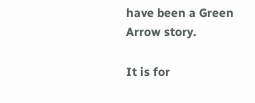have been a Green Arrow story.

It is for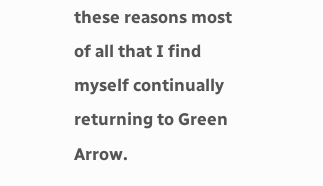these reasons most of all that I find myself continually returning to Green Arrow.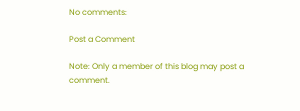No comments:

Post a Comment

Note: Only a member of this blog may post a comment.